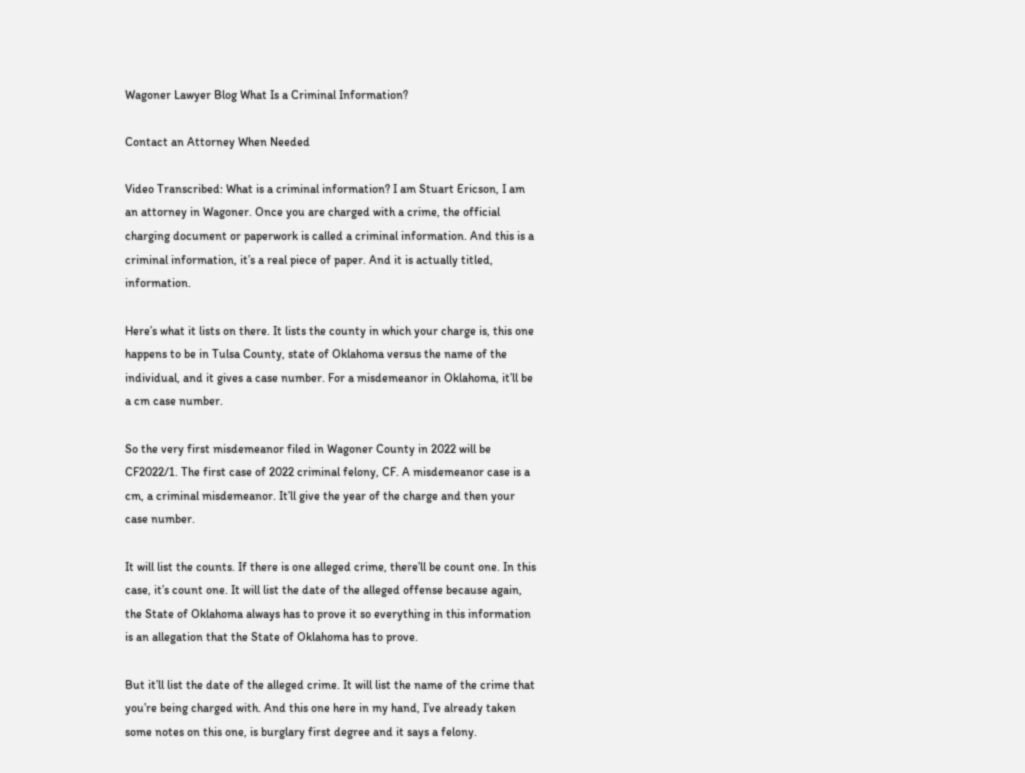Wagoner Lawyer Blog What Is a Criminal Information?

Contact an Attorney When Needed

Video Transcribed: What is a criminal information? I am Stuart Ericson, I am an attorney in Wagoner. Once you are charged with a crime, the official charging document or paperwork is called a criminal information. And this is a criminal information, it’s a real piece of paper. And it is actually titled, information.

Here’s what it lists on there. It lists the county in which your charge is, this one happens to be in Tulsa County, state of Oklahoma versus the name of the individual, and it gives a case number. For a misdemeanor in Oklahoma, it’ll be a cm case number.

So the very first misdemeanor filed in Wagoner County in 2022 will be CF2022/1. The first case of 2022 criminal felony, CF. A misdemeanor case is a cm, a criminal misdemeanor. It’ll give the year of the charge and then your case number.

It will list the counts. If there is one alleged crime, there’ll be count one. In this case, it’s count one. It will list the date of the alleged offense because again, the State of Oklahoma always has to prove it so everything in this information is an allegation that the State of Oklahoma has to prove.

But it’ll list the date of the alleged crime. It will list the name of the crime that you’re being charged with. And this one here in my hand, I’ve already taken some notes on this one, is burglary first degree and it says a felony.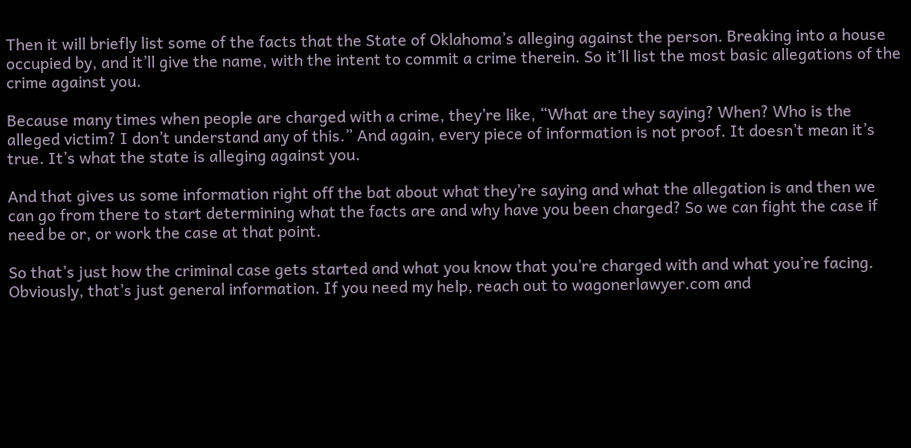Then it will briefly list some of the facts that the State of Oklahoma’s alleging against the person. Breaking into a house occupied by, and it’ll give the name, with the intent to commit a crime therein. So it’ll list the most basic allegations of the crime against you.

Because many times when people are charged with a crime, they’re like, “What are they saying? When? Who is the alleged victim? I don’t understand any of this.” And again, every piece of information is not proof. It doesn’t mean it’s true. It’s what the state is alleging against you.

And that gives us some information right off the bat about what they’re saying and what the allegation is and then we can go from there to start determining what the facts are and why have you been charged? So we can fight the case if need be or, or work the case at that point.

So that’s just how the criminal case gets started and what you know that you’re charged with and what you’re facing. Obviously, that’s just general information. If you need my help, reach out to wagonerlawyer.com and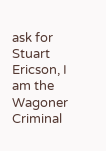ask for Stuart Ericson, I am the Wagoner Criminal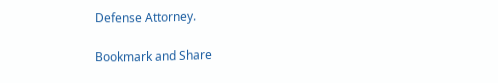Defense Attorney.

Bookmark and Share